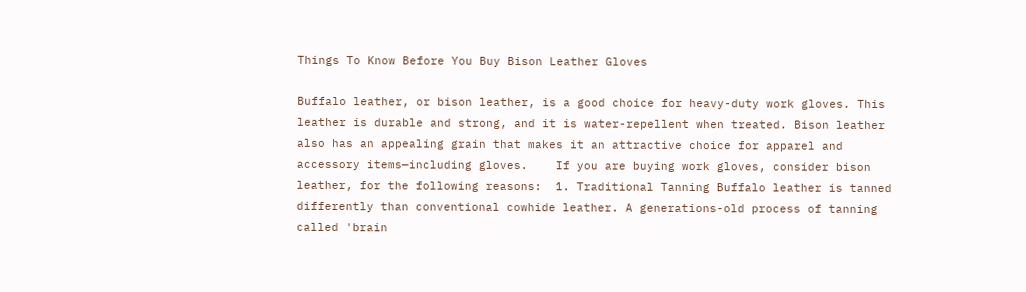Things To Know Before You Buy Bison Leather Gloves

Buffalo leather, or bison leather, is a good choice for heavy-duty work gloves. This leather is durable and strong, and it is water-repellent when treated. Bison leather also has an appealing grain that makes it an attractive choice for apparel and accessory items—including gloves.    If you are buying work gloves, consider bison leather, for the following reasons:  1. Traditional Tanning Buffalo leather is tanned differently than conventional cowhide leather. A generations-old process of tanning called 'brain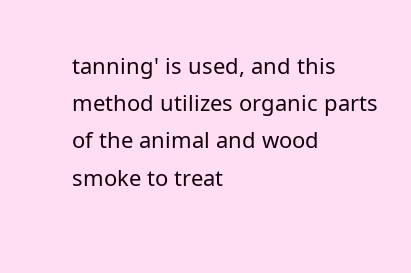tanning' is used, and this method utilizes organic parts of the animal and wood smoke to treat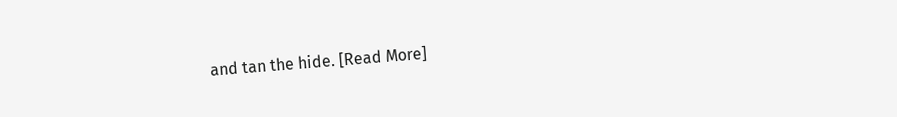and tan the hide. [Read More]